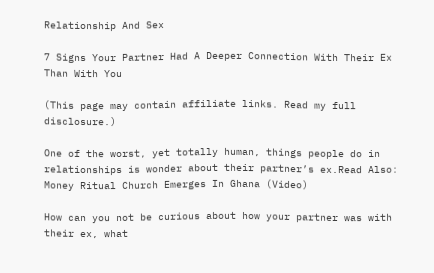Relationship And Sex

7 Signs Your Partner Had A Deeper Connection With Their Ex Than With You

(This page may contain affiliate links. Read my full disclosure.)

One of the worst, yet totally human, things people do in relationships is wonder about their partner’s ex.Read Also: Money Ritual Church Emerges In Ghana (Video)

How can you not be curious about how your partner was with their ex, what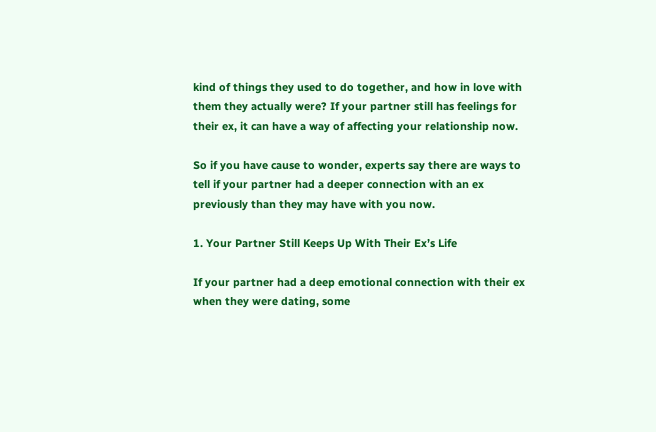kind of things they used to do together, and how in love with them they actually were? If your partner still has feelings for their ex, it can have a way of affecting your relationship now.

So if you have cause to wonder, experts say there are ways to tell if your partner had a deeper connection with an ex previously than they may have with you now.

1. Your Partner Still Keeps Up With Their Ex’s Life

If your partner had a deep emotional connection with their ex when they were dating, some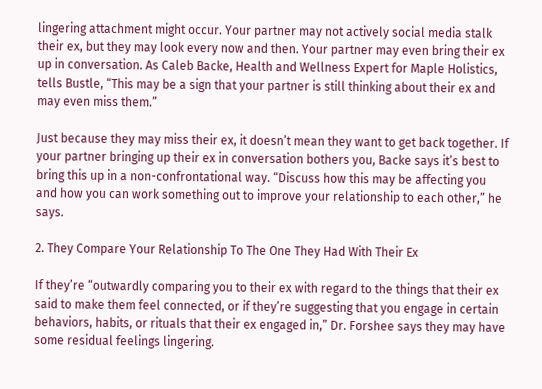lingering attachment might occur. Your partner may not actively social media stalk their ex, but they may look every now and then. Your partner may even bring their ex up in conversation. As Caleb Backe, Health and Wellness Expert for Maple Holistics, tells Bustle, “This may be a sign that your partner is still thinking about their ex and may even miss them.”

Just because they may miss their ex, it doesn’t mean they want to get back together. If your partner bringing up their ex in conversation bothers you, Backe says it’s best to bring this up in a non-confrontational way. “Discuss how this may be affecting you and how you can work something out to improve your relationship to each other,” he says.

2. They Compare Your Relationship To The One They Had With Their Ex

If they’re “outwardly comparing you to their ex with regard to the things that their ex said to make them feel connected, or if they’re suggesting that you engage in certain behaviors, habits, or rituals that their ex engaged in,” Dr. Forshee says they may have some residual feelings lingering.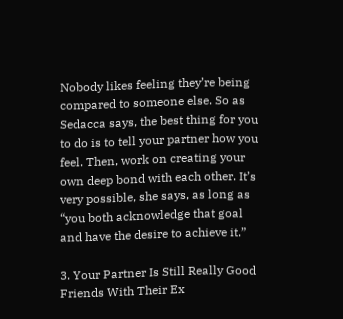Nobody likes feeling they’re being compared to someone else. So as Sedacca says, the best thing for you to do is to tell your partner how you feel. Then, work on creating your own deep bond with each other. It’s very possible, she says, as long as “you both acknowledge that goal and have the desire to achieve it.”

3. Your Partner Is Still Really Good Friends With Their Ex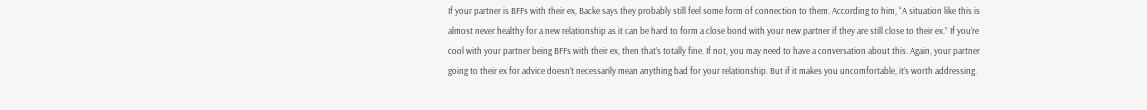If your partner is BFFs with their ex, Backe says they probably still feel some form of connection to them. According to him, “A situation like this is almost never healthy for a new relationship as it can be hard to form a close bond with your new partner if they are still close to their ex.” If you’re cool with your partner being BFFs with their ex, then that’s totally fine. If not, you may need to have a conversation about this. Again, your partner going to their ex for advice doesn’t necessarily mean anything bad for your relationship. But if it makes you uncomfortable, it’s worth addressing.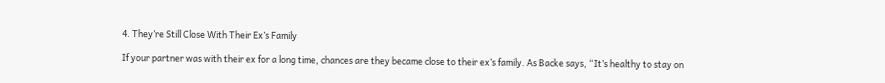4. They’re Still Close With Their Ex’s Family

If your partner was with their ex for a long time, chances are they became close to their ex’s family. As Backe says, “It’s healthy to stay on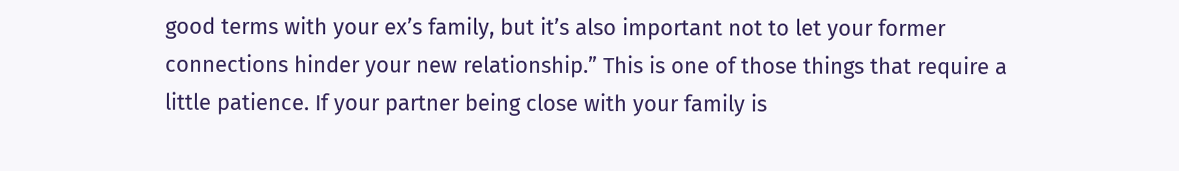good terms with your ex’s family, but it’s also important not to let your former connections hinder your new relationship.” This is one of those things that require a little patience. If your partner being close with your family is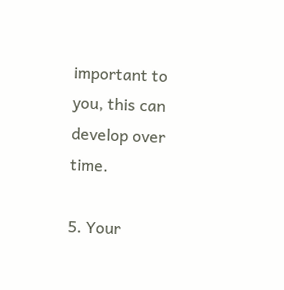important to you, this can develop over time.

5. Your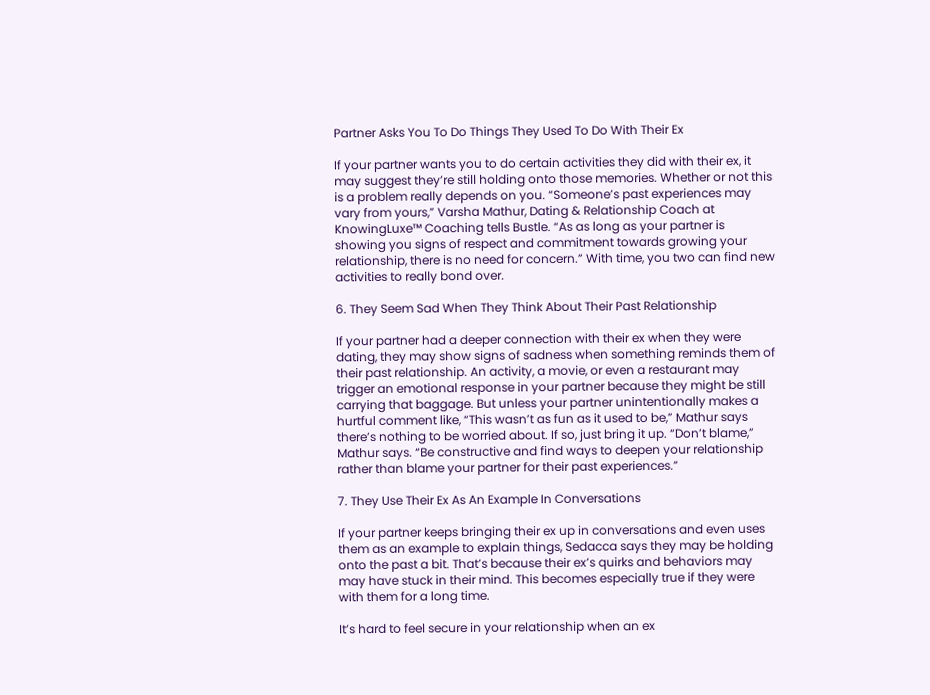Partner Asks You To Do Things They Used To Do With Their Ex

If your partner wants you to do certain activities they did with their ex, it may suggest they’re still holding onto those memories. Whether or not this is a problem really depends on you. “Someone’s past experiences may vary from yours,” Varsha Mathur, Dating & Relationship Coach at KnowingLuxe™ Coaching tells Bustle. “As as long as your partner is showing you signs of respect and commitment towards growing your relationship, there is no need for concern.” With time, you two can find new activities to really bond over.

6. They Seem Sad When They Think About Their Past Relationship

If your partner had a deeper connection with their ex when they were dating, they may show signs of sadness when something reminds them of their past relationship. An activity, a movie, or even a restaurant may trigger an emotional response in your partner because they might be still carrying that baggage. But unless your partner unintentionally makes a hurtful comment like, “This wasn’t as fun as it used to be,” Mathur says there’s nothing to be worried about. If so, just bring it up. “Don’t blame,” Mathur says. “Be constructive and find ways to deepen your relationship rather than blame your partner for their past experiences.”

7. They Use Their Ex As An Example In Conversations

If your partner keeps bringing their ex up in conversations and even uses them as an example to explain things, Sedacca says they may be holding onto the past a bit. That’s because their ex’s quirks and behaviors may may have stuck in their mind. This becomes especially true if they were with them for a long time.

It’s hard to feel secure in your relationship when an ex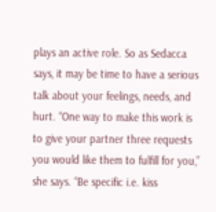plays an active role. So as Sedacca says, it may be time to have a serious talk about your feelings, needs, and hurt. “One way to make this work is to give your partner three requests you would like them to fulfill for you,” she says. “Be specific i.e. kiss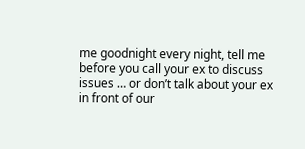me goodnight every night, tell me before you call your ex to discuss issues … or don’t talk about your ex in front of our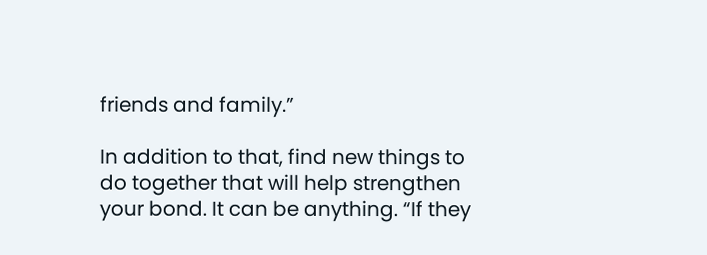friends and family.”

In addition to that, find new things to do together that will help strengthen your bond. It can be anything. “If they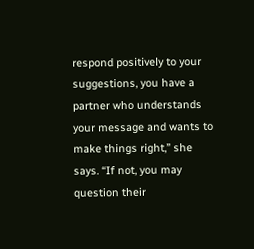respond positively to your suggestions, you have a partner who understands your message and wants to make things right,” she says. “If not, you may question their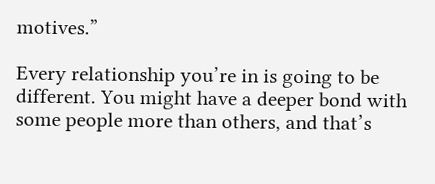motives.”

Every relationship you’re in is going to be different. You might have a deeper bond with some people more than others, and that’s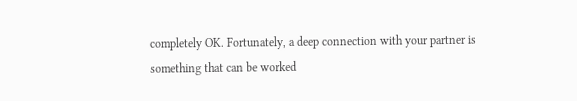completely OK. Fortunately, a deep connection with your partner is something that can be worked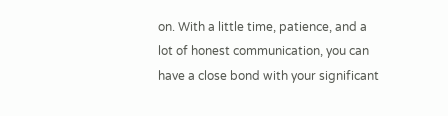on. With a little time, patience, and a lot of honest communication, you can have a close bond with your significant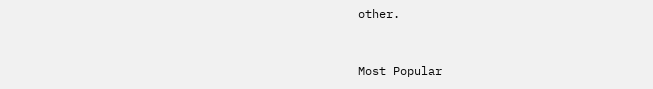other.



Most Popular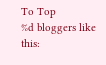To Top
%d bloggers like this: